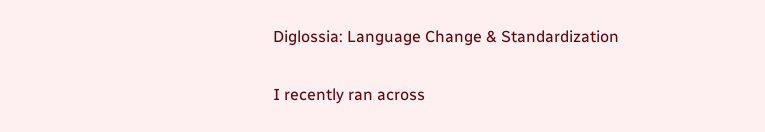Diglossia: Language Change & Standardization

I recently ran across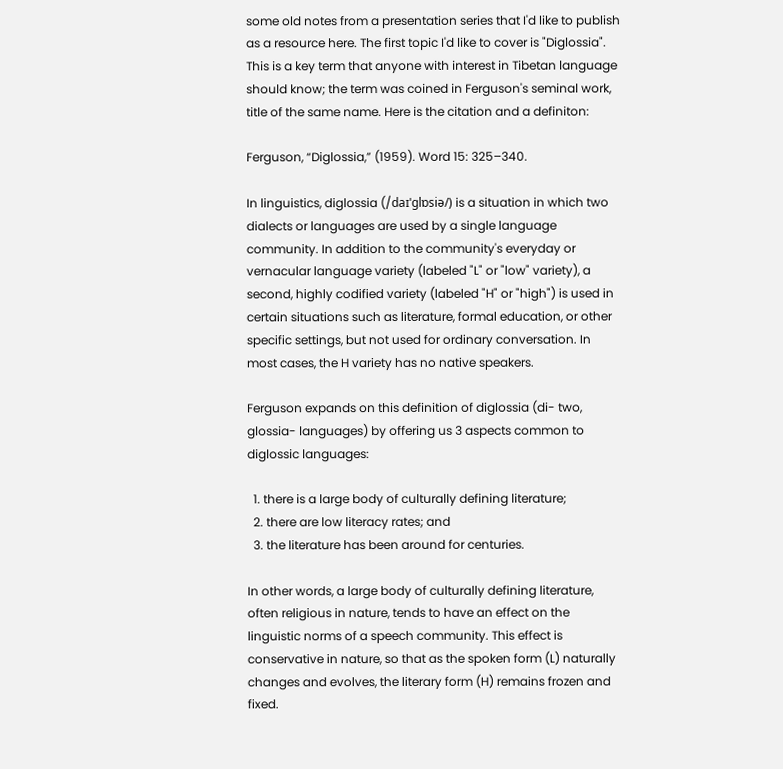some old notes from a presentation series that I'd like to publish as a resource here. The first topic I'd like to cover is "Diglossia". This is a key term that anyone with interest in Tibetan language should know; the term was coined in Ferguson's seminal work, title of the same name. Here is the citation and a definiton:

Ferguson, “Diglossia,” (1959). Word 15: 325–340.

In linguistics, diglossia (/daɪˈɡlɒsiə/) is a situation in which two dialects or languages are used by a single language community. In addition to the community's everyday or vernacular language variety (labeled "L" or "low" variety), a second, highly codified variety (labeled "H" or "high") is used in certain situations such as literature, formal education, or other specific settings, but not used for ordinary conversation. In most cases, the H variety has no native speakers.

Ferguson expands on this definition of diglossia (di- two, glossia- languages) by offering us 3 aspects common to diglossic languages:

  1. there is a large body of culturally defining literature;
  2. there are low literacy rates; and
  3. the literature has been around for centuries.

In other words, a large body of culturally defining literature, often religious in nature, tends to have an effect on the linguistic norms of a speech community. This effect is conservative in nature, so that as the spoken form (L) naturally changes and evolves, the literary form (H) remains frozen and fixed.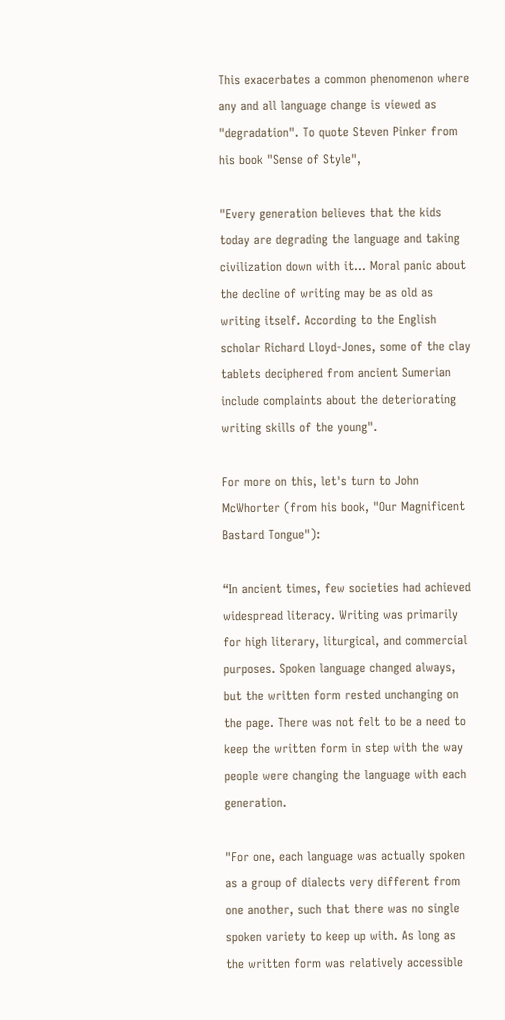This exacerbates a common phenomenon where any and all language change is viewed as "degradation". To quote Steven Pinker from his book "Sense of Style",

"Every generation believes that the kids today are degrading the language and taking civilization down with it... Moral panic about the decline of writing may be as old as writing itself. According to the English scholar Richard Lloyd-Jones, some of the clay tablets deciphered from ancient Sumerian include complaints about the deteriorating writing skills of the young".

For more on this, let's turn to John McWhorter (from his book, "Our Magnificent Bastard Tongue"):

“In ancient times, few societies had achieved widespread literacy. Writing was primarily for high literary, liturgical, and commercial purposes. Spoken language changed always, but the written form rested unchanging on the page. There was not felt to be a need to keep the written form in step with the way people were changing the language with each generation.

"For one, each language was actually spoken as a group of dialects very different from one another, such that there was no single spoken variety to keep up with. As long as the written form was relatively accessible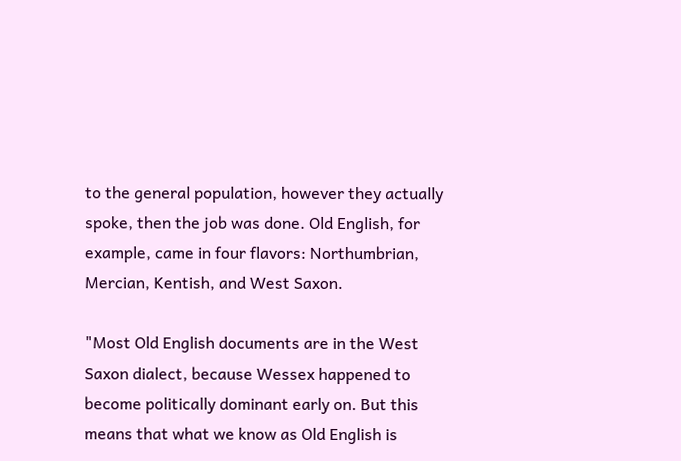to the general population, however they actually spoke, then the job was done. Old English, for example, came in four flavors: Northumbrian, Mercian, Kentish, and West Saxon.

"Most Old English documents are in the West Saxon dialect, because Wessex happened to become politically dominant early on. But this means that what we know as Old English is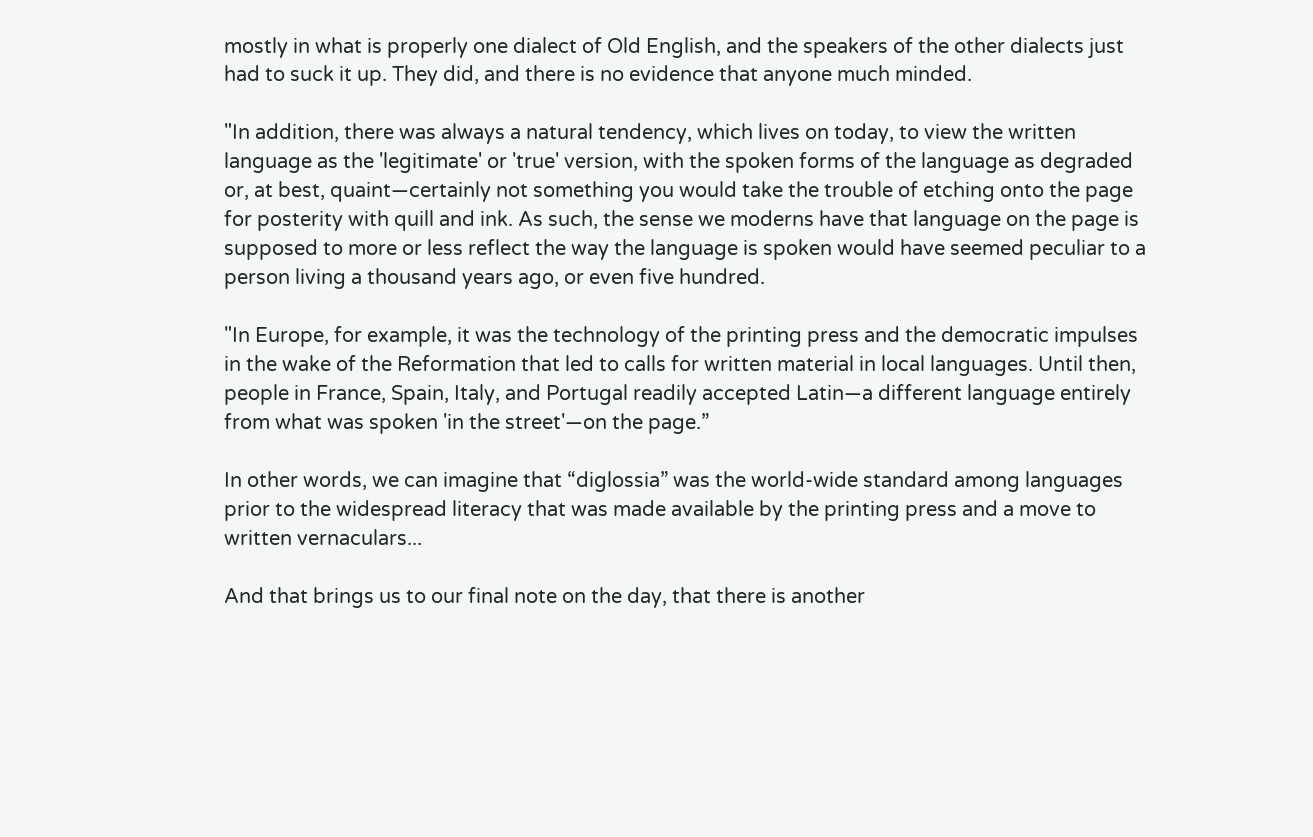mostly in what is properly one dialect of Old English, and the speakers of the other dialects just had to suck it up. They did, and there is no evidence that anyone much minded.

"In addition, there was always a natural tendency, which lives on today, to view the written language as the 'legitimate' or 'true' version, with the spoken forms of the language as degraded or, at best, quaint—certainly not something you would take the trouble of etching onto the page for posterity with quill and ink. As such, the sense we moderns have that language on the page is supposed to more or less reflect the way the language is spoken would have seemed peculiar to a person living a thousand years ago, or even five hundred.

"In Europe, for example, it was the technology of the printing press and the democratic impulses in the wake of the Reformation that led to calls for written material in local languages. Until then, people in France, Spain, Italy, and Portugal readily accepted Latin—a different language entirely from what was spoken 'in the street'—on the page.”

In other words, we can imagine that “diglossia” was the world-wide standard among languages prior to the widespread literacy that was made available by the printing press and a move to written vernaculars...

And that brings us to our final note on the day, that there is another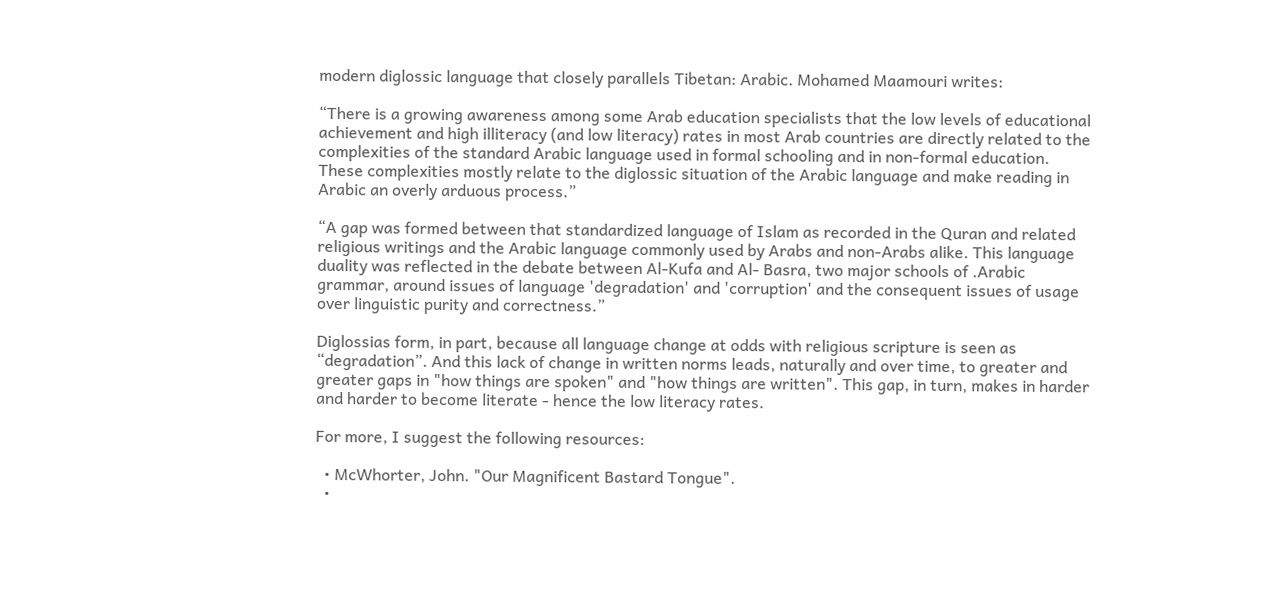modern diglossic language that closely parallels Tibetan: Arabic. Mohamed Maamouri writes:

“There is a growing awareness among some Arab education specialists that the low levels of educational achievement and high illiteracy (and low literacy) rates in most Arab countries are directly related to the complexities of the standard Arabic language used in formal schooling and in non-formal education. These complexities mostly relate to the diglossic situation of the Arabic language and make reading in Arabic an overly arduous process.”

“A gap was formed between that standardized language of Islam as recorded in the Quran and related religious writings and the Arabic language commonly used by Arabs and non-Arabs alike. This language duality was reflected in the debate between Al-Kufa and Al- Basra, two major schools of .Arabic grammar, around issues of language 'degradation' and 'corruption' and the consequent issues of usage over linguistic purity and correctness.”

Diglossias form, in part, because all language change at odds with religious scripture is seen as “degradation”. And this lack of change in written norms leads, naturally and over time, to greater and greater gaps in "how things are spoken" and "how things are written". This gap, in turn, makes in harder and harder to become literate - hence the low literacy rates.

For more, I suggest the following resources:

  • McWhorter, John. "Our Magnificent Bastard Tongue".
  •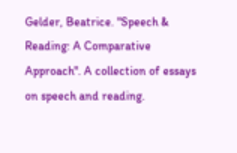Gelder, Beatrice. "Speech & Reading: A Comparative Approach". A collection of essays on speech and reading.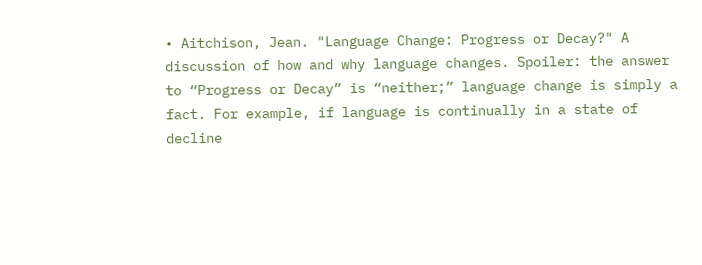• Aitchison, Jean. "Language Change: Progress or Decay?" A discussion of how and why language changes. Spoiler: the answer to “Progress or Decay” is “neither;” language change is simply a fact. For example, if language is continually in a state of decline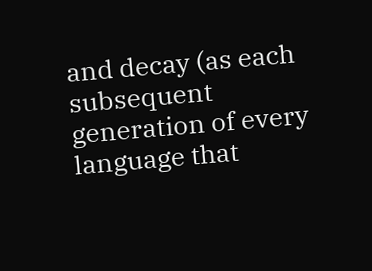and decay (as each subsequent generation of every language that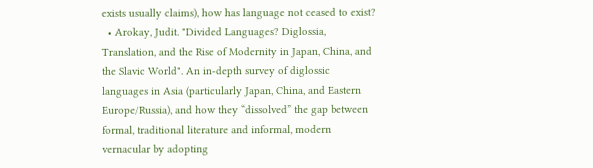exists usually claims), how has language not ceased to exist?
  • Arokay, Judit. "Divided Languages? Diglossia, Translation, and the Rise of Modernity in Japan, China, and the Slavic World". An in-depth survey of diglossic languages in Asia (particularly Japan, China, and Eastern Europe/Russia), and how they “dissolved” the gap between formal, traditional literature and informal, modern vernacular by adopting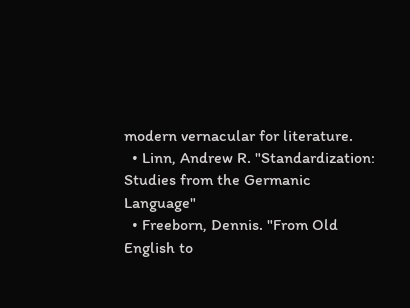modern vernacular for literature.
  • Linn, Andrew R. "Standardization: Studies from the Germanic Language"
  • Freeborn, Dennis. "From Old English to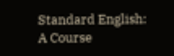Standard English: A Course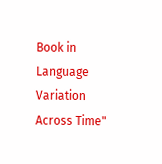Book in Language Variation Across Time"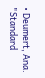• Deumert, Ana. "Standard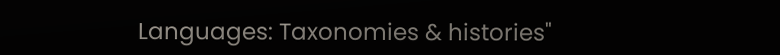Languages: Taxonomies & histories"